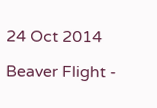24 Oct 2014

Beaver Flight -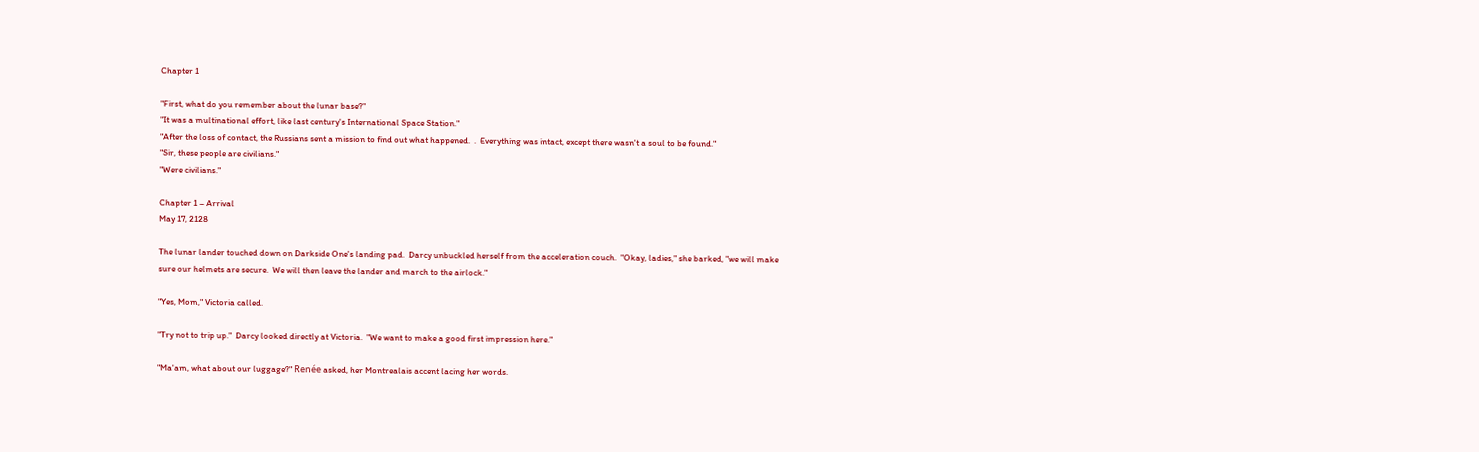Chapter 1

"First, what do you remember about the lunar base?"
"It was a multinational effort, like last century's International Space Station."
"After the loss of contact, the Russians sent a mission to find out what happened.  .  Everything was intact, except there wasn't a soul to be found."
"Sir, these people are civilians."
"Were civilians."

Chapter 1 – Arrival
May 17, 2128

The lunar lander touched down on Darkside One's landing pad.  Darcy unbuckled herself from the acceleration couch.  "Okay, ladies," she barked, "we will make sure our helmets are secure.  We will then leave the lander and march to the airlock."

"Yes, Mom," Victoria called.

"Try not to trip up."  Darcy looked directly at Victoria.  "We want to make a good first impression here."

"Ma'am, what about our luggage?" Renée asked, her Montrealais accent lacing her words.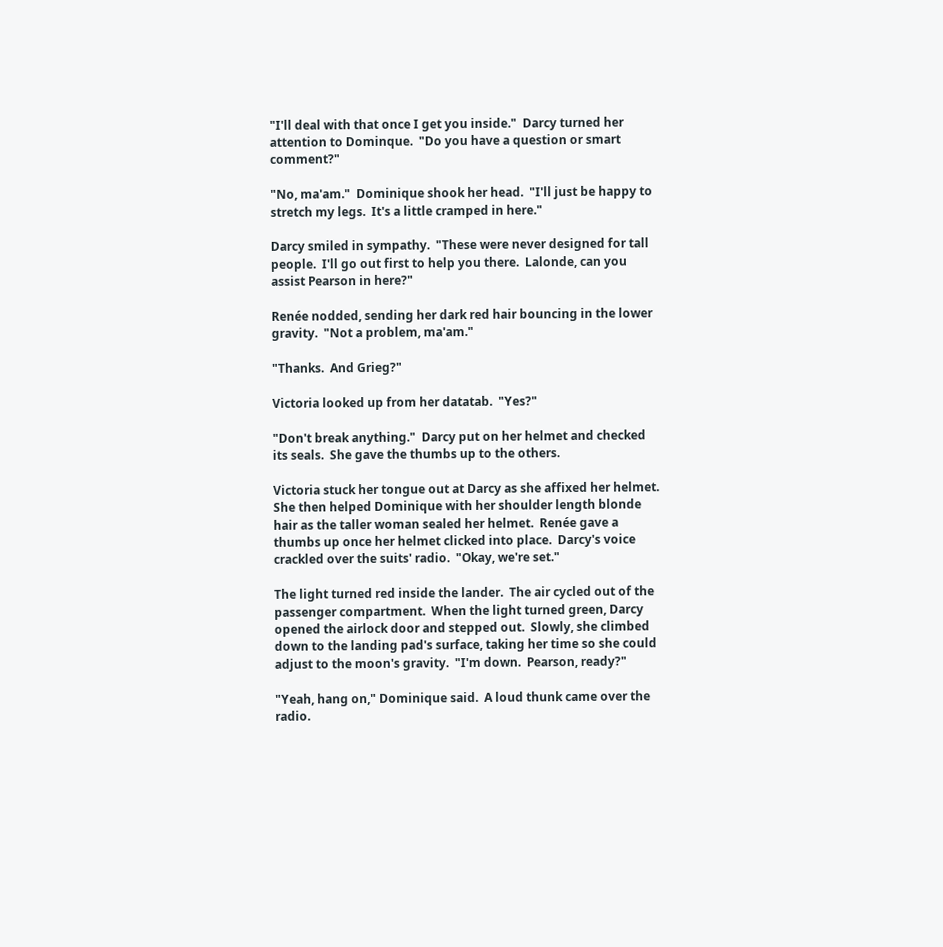"I'll deal with that once I get you inside."  Darcy turned her attention to Dominque.  "Do you have a question or smart comment?"

"No, ma'am."  Dominique shook her head.  "I'll just be happy to stretch my legs.  It's a little cramped in here."

Darcy smiled in sympathy.  "These were never designed for tall people.  I'll go out first to help you there.  Lalonde, can you assist Pearson in here?"

Renée nodded, sending her dark red hair bouncing in the lower gravity.  "Not a problem, ma'am."

"Thanks.  And Grieg?"

Victoria looked up from her datatab.  "Yes?"

"Don't break anything."  Darcy put on her helmet and checked its seals.  She gave the thumbs up to the others.

Victoria stuck her tongue out at Darcy as she affixed her helmet.  She then helped Dominique with her shoulder length blonde hair as the taller woman sealed her helmet.  Renée gave a thumbs up once her helmet clicked into place.  Darcy's voice crackled over the suits' radio.  "Okay, we're set."

The light turned red inside the lander.  The air cycled out of the passenger compartment.  When the light turned green, Darcy opened the airlock door and stepped out.  Slowly, she climbed down to the landing pad's surface, taking her time so she could adjust to the moon's gravity.  "I'm down.  Pearson, ready?"

"Yeah, hang on," Dominique said.  A loud thunk came over the radio.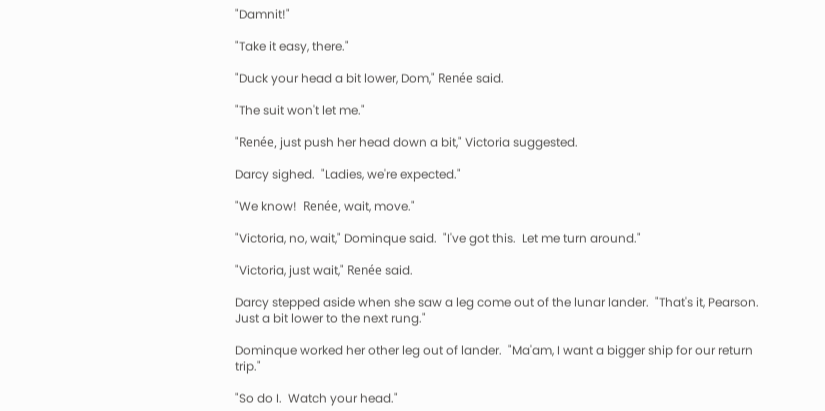"Damnit!"

"Take it easy, there."

"Duck your head a bit lower, Dom," Renée said.

"The suit won't let me."

"Renée, just push her head down a bit," Victoria suggested.

Darcy sighed.  "Ladies, we're expected."

"We know!  Renée, wait, move."

"Victoria, no, wait," Dominque said.  "I've got this.  Let me turn around."

"Victoria, just wait," Renée said.

Darcy stepped aside when she saw a leg come out of the lunar lander.  "That's it, Pearson.  Just a bit lower to the next rung."

Dominque worked her other leg out of lander.  "Ma'am, I want a bigger ship for our return trip."

"So do I.  Watch your head."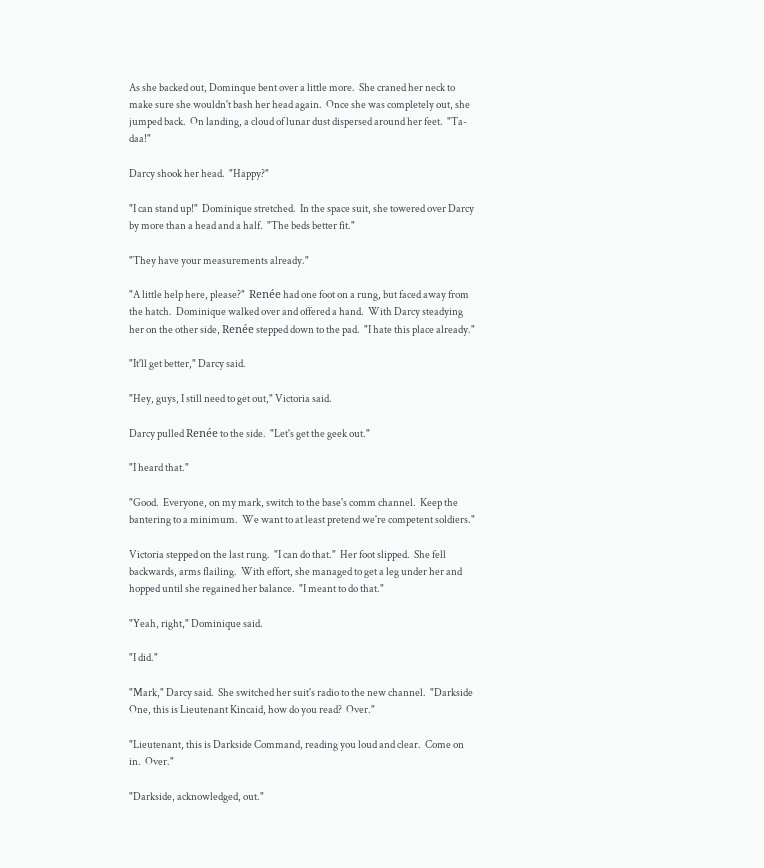As she backed out, Dominque bent over a little more.  She craned her neck to make sure she wouldn't bash her head again.  Once she was completely out, she jumped back.  On landing, a cloud of lunar dust dispersed around her feet.  "Ta-daa!"

Darcy shook her head.  "Happy?"

"I can stand up!"  Dominique stretched.  In the space suit, she towered over Darcy by more than a head and a half.  "The beds better fit."

"They have your measurements already."

"A little help here, please?"  Renée had one foot on a rung, but faced away from the hatch.  Dominique walked over and offered a hand.  With Darcy steadying her on the other side, Renée stepped down to the pad.  "I hate this place already."

"It'll get better," Darcy said.

"Hey, guys, I still need to get out," Victoria said.

Darcy pulled Renée to the side.  "Let's get the geek out."

"I heard that."

"Good.  Everyone, on my mark, switch to the base's comm channel.  Keep the bantering to a minimum.  We want to at least pretend we're competent soldiers."

Victoria stepped on the last rung.  "I can do that."  Her foot slipped.  She fell backwards, arms flailing.  With effort, she managed to get a leg under her and hopped until she regained her balance.  "I meant to do that."

"Yeah, right," Dominique said.

"I did."

"Mark," Darcy said.  She switched her suit's radio to the new channel.  "Darkside One, this is Lieutenant Kincaid, how do you read?  Over."

"Lieutenant, this is Darkside Command, reading you loud and clear.  Come on in.  Over."

"Darkside, acknowledged, out."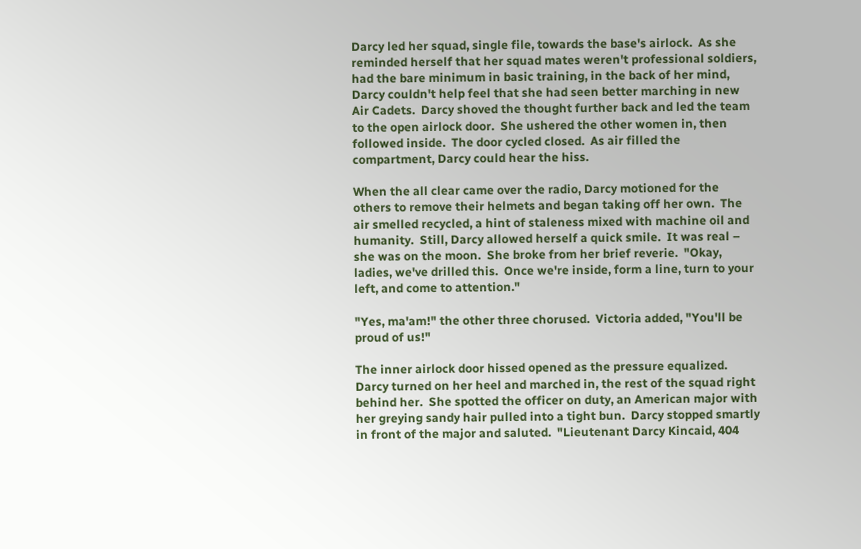Darcy led her squad, single file, towards the base's airlock.  As she reminded herself that her squad mates weren't professional soldiers, had the bare minimum in basic training, in the back of her mind, Darcy couldn't help feel that she had seen better marching in new Air Cadets.  Darcy shoved the thought further back and led the team to the open airlock door.  She ushered the other women in, then followed inside.  The door cycled closed.  As air filled the compartment, Darcy could hear the hiss.

When the all clear came over the radio, Darcy motioned for the others to remove their helmets and began taking off her own.  The air smelled recycled, a hint of staleness mixed with machine oil and humanity.  Still, Darcy allowed herself a quick smile.  It was real – she was on the moon.  She broke from her brief reverie.  "Okay, ladies, we've drilled this.  Once we're inside, form a line, turn to your left, and come to attention."

"Yes, ma'am!" the other three chorused.  Victoria added, "You'll be proud of us!"

The inner airlock door hissed opened as the pressure equalized.  Darcy turned on her heel and marched in, the rest of the squad right behind her.  She spotted the officer on duty, an American major with her greying sandy hair pulled into a tight bun.  Darcy stopped smartly in front of the major and saluted.  "Lieutenant Darcy Kincaid, 404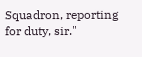Squadron, reporting for duty, sir."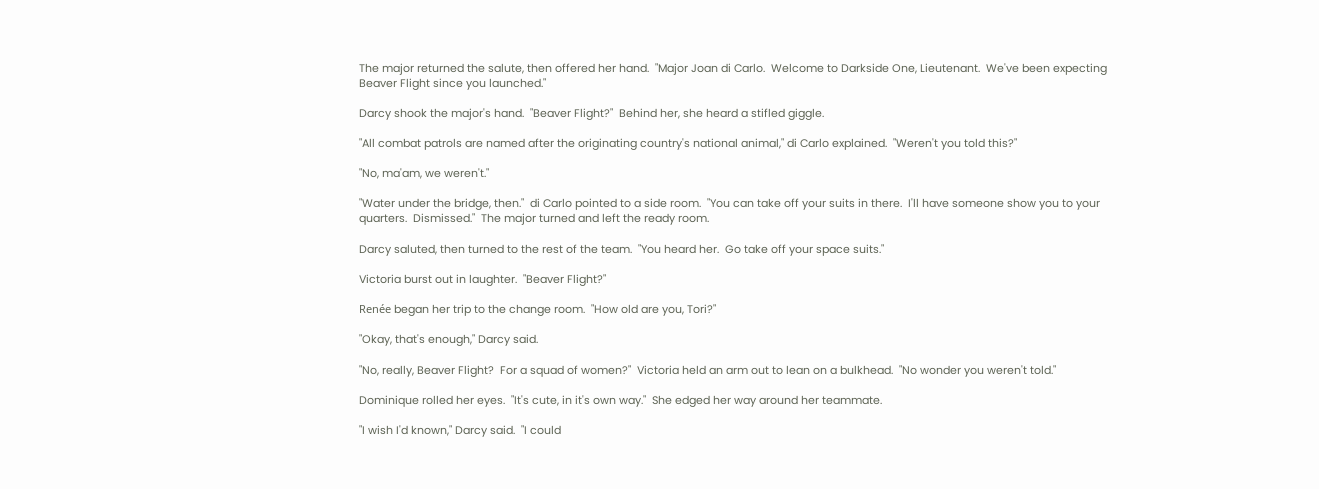The major returned the salute, then offered her hand.  "Major Joan di Carlo.  Welcome to Darkside One, Lieutenant.  We've been expecting Beaver Flight since you launched."

Darcy shook the major's hand.  "Beaver Flight?"  Behind her, she heard a stifled giggle.

"All combat patrols are named after the originating country's national animal," di Carlo explained.  "Weren't you told this?"

"No, ma'am, we weren't."

"Water under the bridge, then."  di Carlo pointed to a side room.  "You can take off your suits in there.  I'll have someone show you to your quarters.  Dismissed."  The major turned and left the ready room.

Darcy saluted, then turned to the rest of the team.  "You heard her.  Go take off your space suits."

Victoria burst out in laughter.  "Beaver Flight?"

Renée began her trip to the change room.  "How old are you, Tori?"

"Okay, that's enough," Darcy said.

"No, really, Beaver Flight?  For a squad of women?"  Victoria held an arm out to lean on a bulkhead.  "No wonder you weren't told."

Dominique rolled her eyes.  "It's cute, in it's own way."  She edged her way around her teammate.

"I wish I'd known," Darcy said.  "I could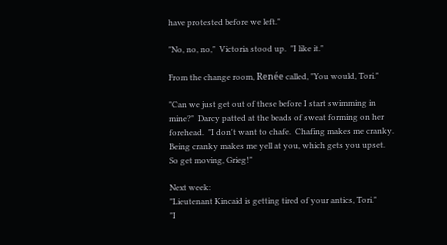have protested before we left."

"No, no, no,"  Victoria stood up.  "I like it."

From the change room, Renée called, "You would, Tori."

"Can we just get out of these before I start swimming in mine?"  Darcy patted at the beads of sweat forming on her forehead.  "I don't want to chafe.  Chafing makes me cranky.  Being cranky makes me yell at you, which gets you upset.  So get moving, Grieg!"

Next week:
"Lieutenant Kincaid is getting tired of your antics, Tori."
"I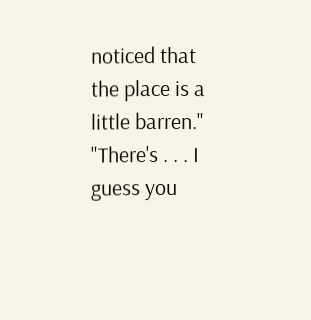noticed that the place is a little barren."
"There's . . . I guess you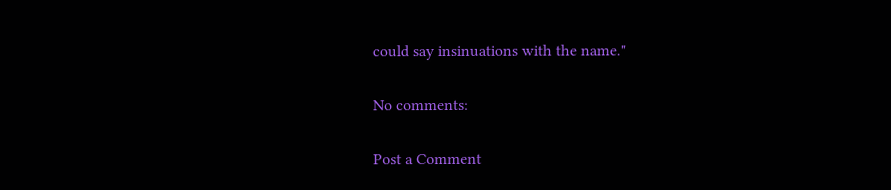could say insinuations with the name."

No comments:

Post a Comment